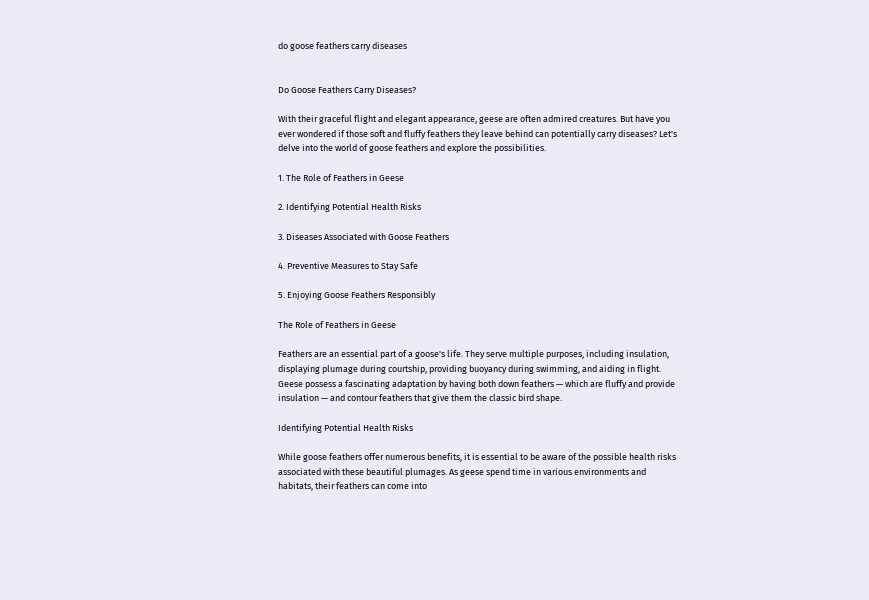do goose feathers carry diseases


Do Goose Feathers Carry Diseases?

With their graceful flight and elegant appearance, geese are often admired creatures. But have you ever wondered if those soft and fluffy feathers they leave behind can potentially carry diseases? Let's delve into the world of goose feathers and explore the possibilities.

1. The Role of Feathers in Geese

2. Identifying Potential Health Risks

3. Diseases Associated with Goose Feathers

4. Preventive Measures to Stay Safe

5. Enjoying Goose Feathers Responsibly

The Role of Feathers in Geese

Feathers are an essential part of a goose's life. They serve multiple purposes, including insulation, displaying plumage during courtship, providing buoyancy during swimming, and aiding in flight. Geese possess a fascinating adaptation by having both down feathers — which are fluffy and provide insulation — and contour feathers that give them the classic bird shape.

Identifying Potential Health Risks

While goose feathers offer numerous benefits, it is essential to be aware of the possible health risks associated with these beautiful plumages. As geese spend time in various environments and habitats, their feathers can come into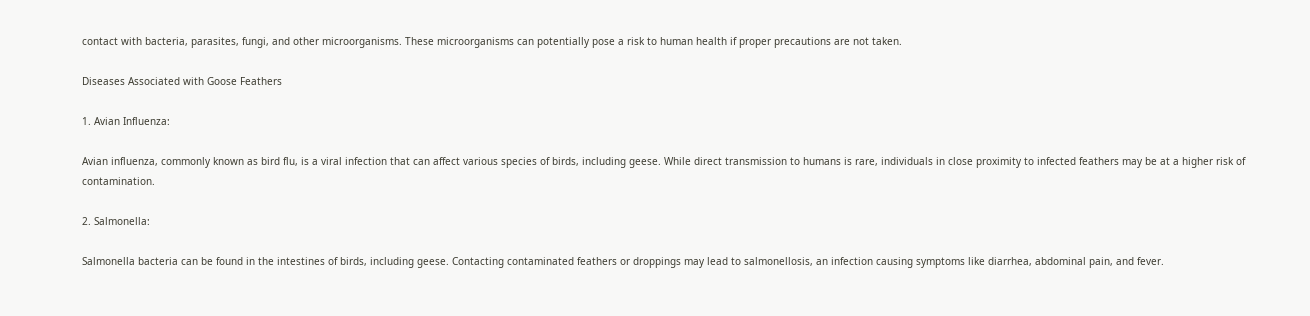contact with bacteria, parasites, fungi, and other microorganisms. These microorganisms can potentially pose a risk to human health if proper precautions are not taken.

Diseases Associated with Goose Feathers

1. Avian Influenza:

Avian influenza, commonly known as bird flu, is a viral infection that can affect various species of birds, including geese. While direct transmission to humans is rare, individuals in close proximity to infected feathers may be at a higher risk of contamination.

2. Salmonella:

Salmonella bacteria can be found in the intestines of birds, including geese. Contacting contaminated feathers or droppings may lead to salmonellosis, an infection causing symptoms like diarrhea, abdominal pain, and fever.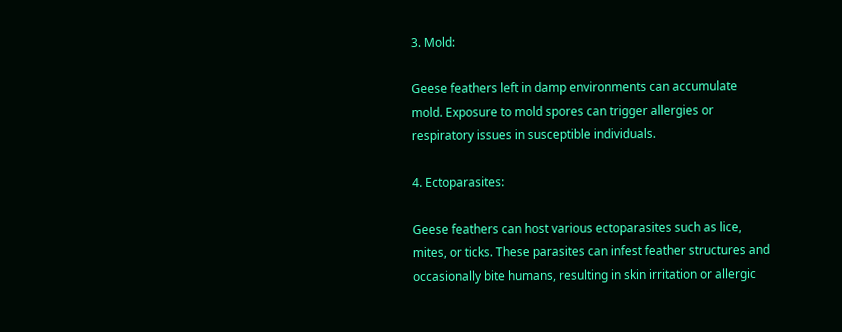3. Mold:

Geese feathers left in damp environments can accumulate mold. Exposure to mold spores can trigger allergies or respiratory issues in susceptible individuals.

4. Ectoparasites:

Geese feathers can host various ectoparasites such as lice, mites, or ticks. These parasites can infest feather structures and occasionally bite humans, resulting in skin irritation or allergic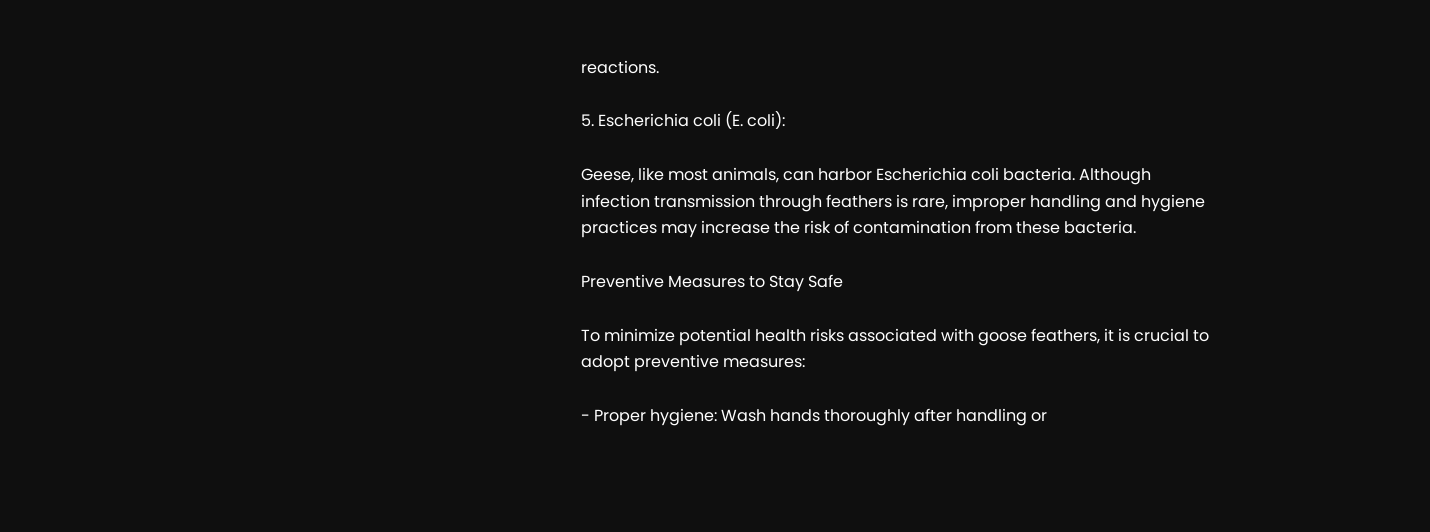reactions.

5. Escherichia coli (E. coli):

Geese, like most animals, can harbor Escherichia coli bacteria. Although infection transmission through feathers is rare, improper handling and hygiene practices may increase the risk of contamination from these bacteria.

Preventive Measures to Stay Safe

To minimize potential health risks associated with goose feathers, it is crucial to adopt preventive measures:

- Proper hygiene: Wash hands thoroughly after handling or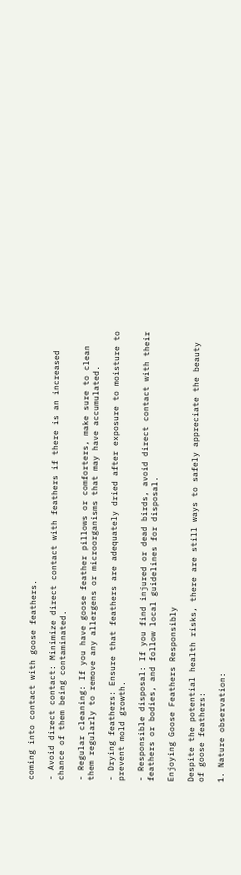coming into contact with goose feathers.

- Avoid direct contact: Minimize direct contact with feathers if there is an increased chance of them being contaminated.

- Regular cleaning: If you have goose feather pillows or comforters, make sure to clean them regularly to remove any allergens or microorganisms that may have accumulated.

- Drying feathers: Ensure that feathers are adequately dried after exposure to moisture to prevent mold growth.

- Responsible disposal: If you find injured or dead birds, avoid direct contact with their feathers or bodies, and follow local guidelines for disposal.

Enjoying Goose Feathers Responsibly

Despite the potential health risks, there are still ways to safely appreciate the beauty of goose feathers:

1. Nature observation: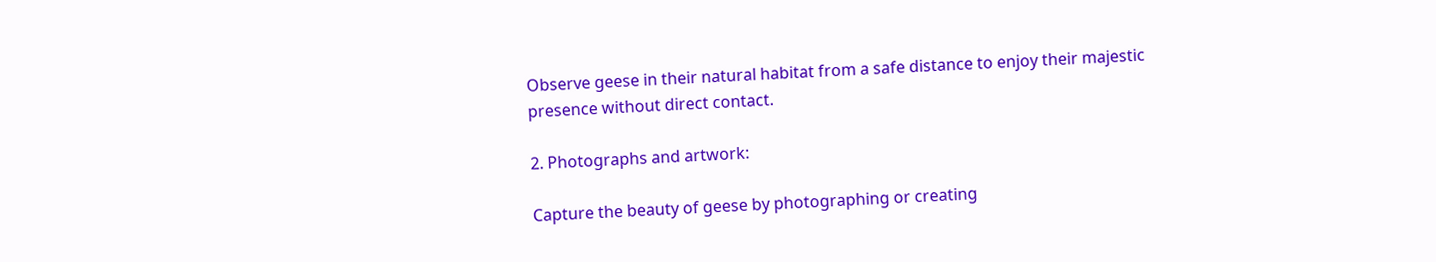Observe geese in their natural habitat from a safe distance to enjoy their majestic presence without direct contact.

2. Photographs and artwork:

Capture the beauty of geese by photographing or creating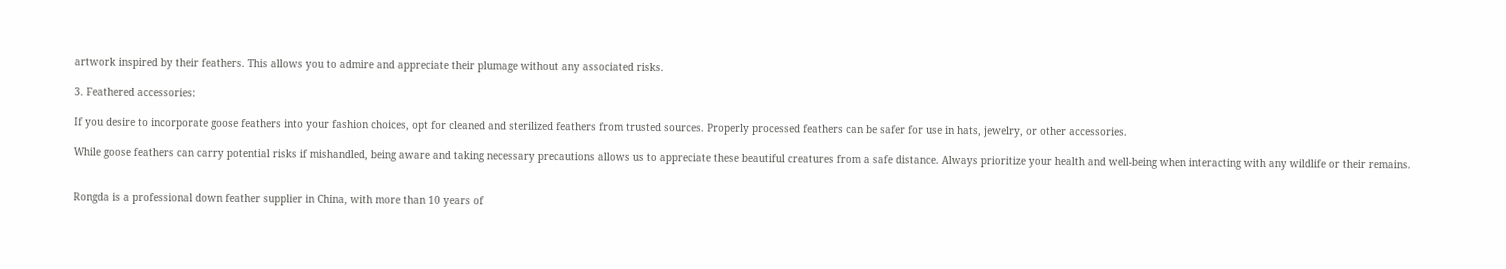artwork inspired by their feathers. This allows you to admire and appreciate their plumage without any associated risks.

3. Feathered accessories:

If you desire to incorporate goose feathers into your fashion choices, opt for cleaned and sterilized feathers from trusted sources. Properly processed feathers can be safer for use in hats, jewelry, or other accessories.

While goose feathers can carry potential risks if mishandled, being aware and taking necessary precautions allows us to appreciate these beautiful creatures from a safe distance. Always prioritize your health and well-being when interacting with any wildlife or their remains.


Rongda is a professional down feather supplier in China, with more than 10 years of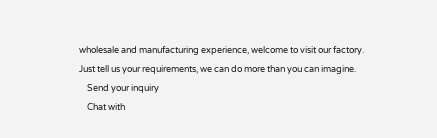wholesale and manufacturing experience, welcome to visit our factory.
Just tell us your requirements, we can do more than you can imagine.
    Send your inquiry
    Chat with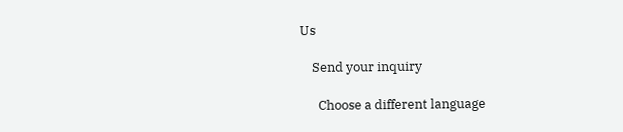Us

    Send your inquiry

      Choose a different language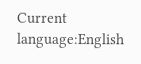Current language:English